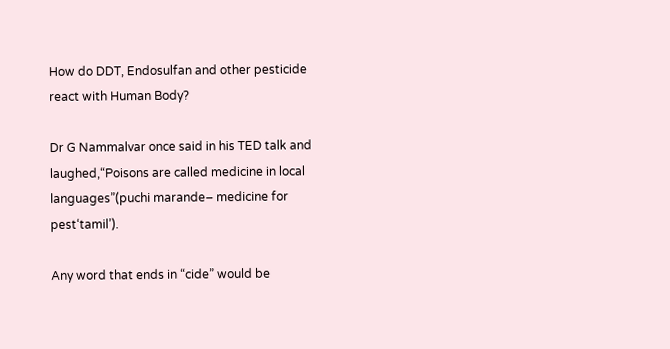How do DDT, Endosulfan and other pesticide react with Human Body?

Dr G Nammalvar once said in his TED talk and laughed,“Poisons are called medicine in local languages”(puchi marande– medicine for pest‘tamil’).

Any word that ends in “cide” would be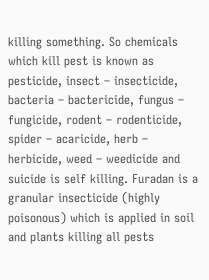killing something. So chemicals which kill pest is known as pesticide, insect – insecticide, bacteria – bactericide, fungus – fungicide, rodent – rodenticide, spider – acaricide, herb – herbicide, weed – weedicide and suicide is self killing. Furadan is a granular insecticide (highly poisonous) which is applied in soil and plants killing all pests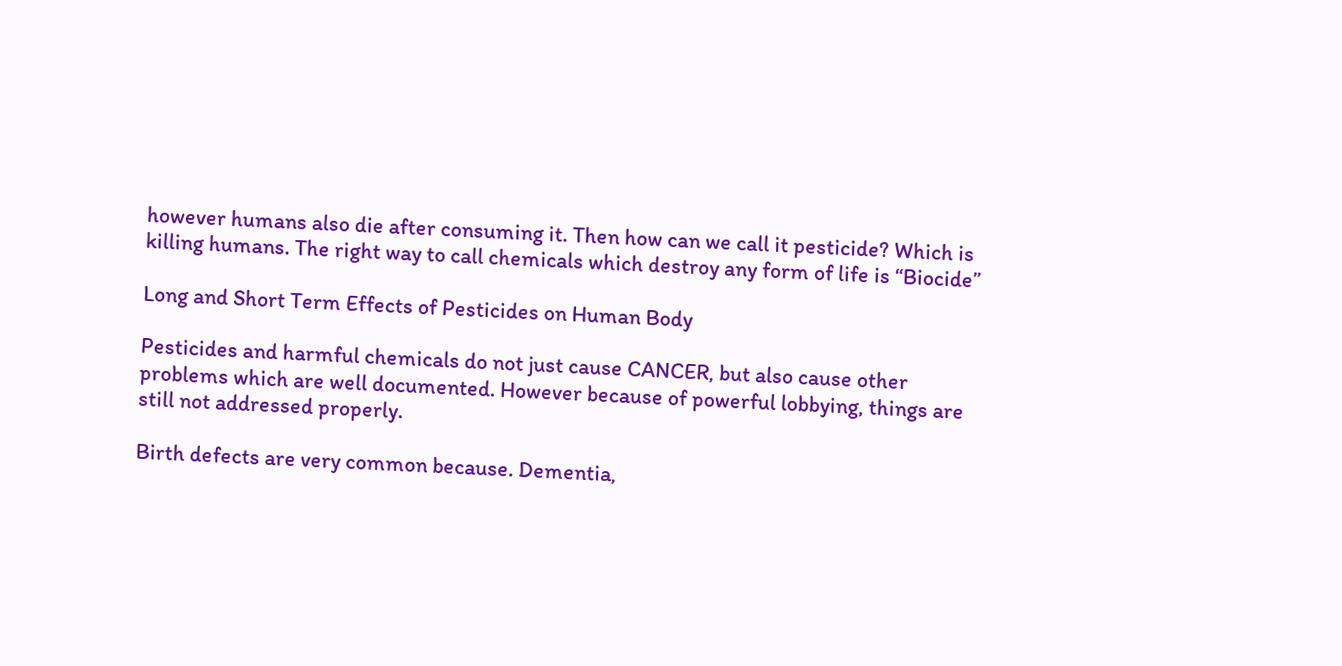however humans also die after consuming it. Then how can we call it pesticide? Which is killing humans. The right way to call chemicals which destroy any form of life is “Biocide”

Long and Short Term Effects of Pesticides on Human Body

Pesticides and harmful chemicals do not just cause CANCER, but also cause other problems which are well documented. However because of powerful lobbying, things are still not addressed properly.

Birth defects are very common because. Dementia,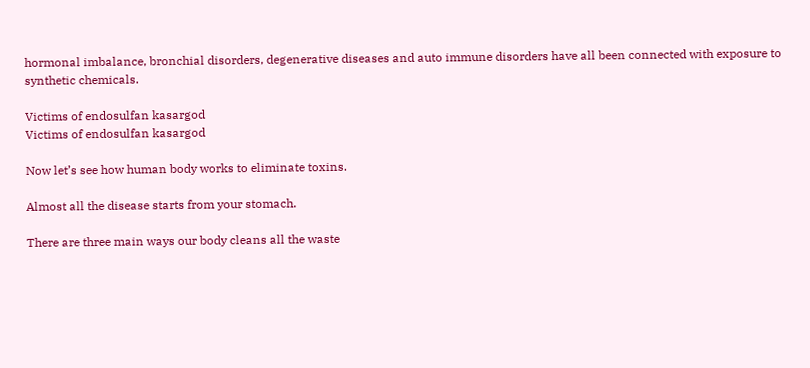hormonal imbalance, bronchial disorders, degenerative diseases and auto immune disorders have all been connected with exposure to synthetic chemicals.

Victims of endosulfan kasargod
Victims of endosulfan kasargod

Now let’s see how human body works to eliminate toxins.

Almost all the disease starts from your stomach.

There are three main ways our body cleans all the waste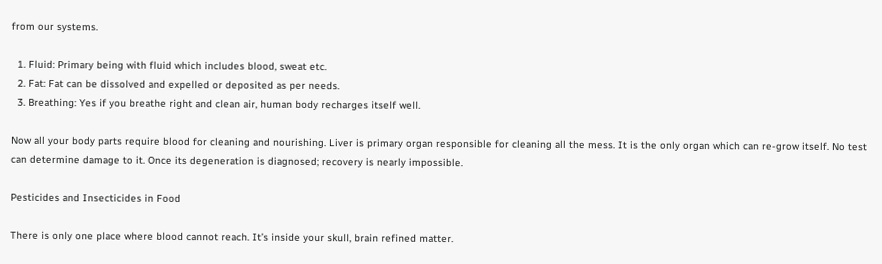from our systems.

  1. Fluid: Primary being with fluid which includes blood, sweat etc.
  2. Fat: Fat can be dissolved and expelled or deposited as per needs.
  3. Breathing: Yes if you breathe right and clean air, human body recharges itself well.

Now all your body parts require blood for cleaning and nourishing. Liver is primary organ responsible for cleaning all the mess. It is the only organ which can re-grow itself. No test can determine damage to it. Once its degeneration is diagnosed; recovery is nearly impossible.

Pesticides and Insecticides in Food

There is only one place where blood cannot reach. It’s inside your skull, brain refined matter.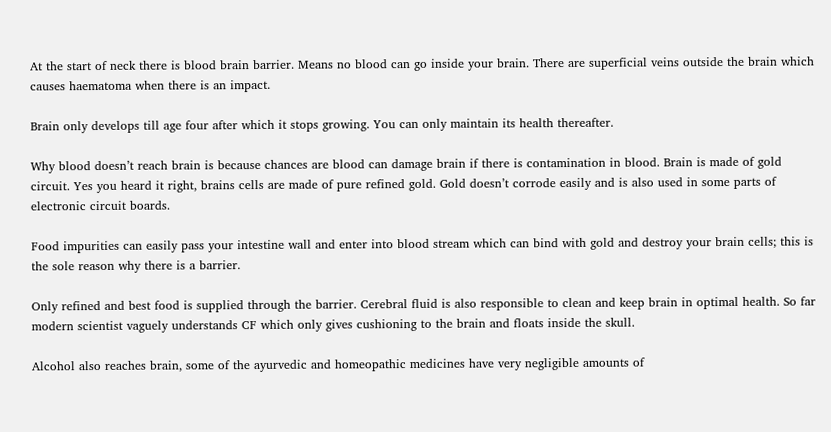At the start of neck there is blood brain barrier. Means no blood can go inside your brain. There are superficial veins outside the brain which causes haematoma when there is an impact.

Brain only develops till age four after which it stops growing. You can only maintain its health thereafter.

Why blood doesn’t reach brain is because chances are blood can damage brain if there is contamination in blood. Brain is made of gold circuit. Yes you heard it right, brains cells are made of pure refined gold. Gold doesn’t corrode easily and is also used in some parts of electronic circuit boards.

Food impurities can easily pass your intestine wall and enter into blood stream which can bind with gold and destroy your brain cells; this is the sole reason why there is a barrier.

Only refined and best food is supplied through the barrier. Cerebral fluid is also responsible to clean and keep brain in optimal health. So far modern scientist vaguely understands CF which only gives cushioning to the brain and floats inside the skull.

Alcohol also reaches brain, some of the ayurvedic and homeopathic medicines have very negligible amounts of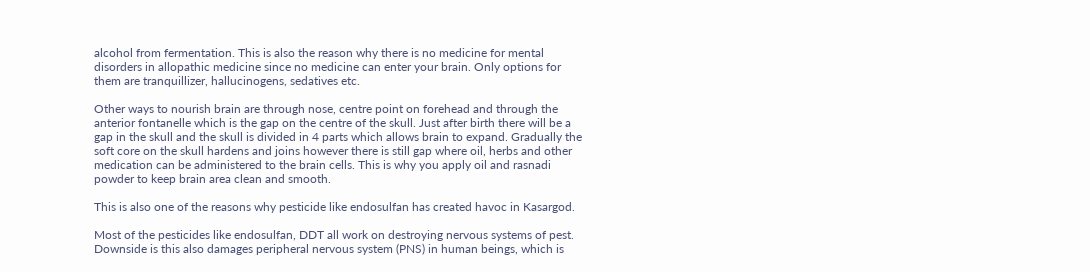alcohol from fermentation. This is also the reason why there is no medicine for mental disorders in allopathic medicine since no medicine can enter your brain. Only options for them are tranquillizer, hallucinogens, sedatives etc.

Other ways to nourish brain are through nose, centre point on forehead and through the anterior fontanelle which is the gap on the centre of the skull. Just after birth there will be a gap in the skull and the skull is divided in 4 parts which allows brain to expand. Gradually the soft core on the skull hardens and joins however there is still gap where oil, herbs and other medication can be administered to the brain cells. This is why you apply oil and rasnadi powder to keep brain area clean and smooth.

This is also one of the reasons why pesticide like endosulfan has created havoc in Kasargod.

Most of the pesticides like endosulfan, DDT all work on destroying nervous systems of pest. Downside is this also damages peripheral nervous system (PNS) in human beings, which is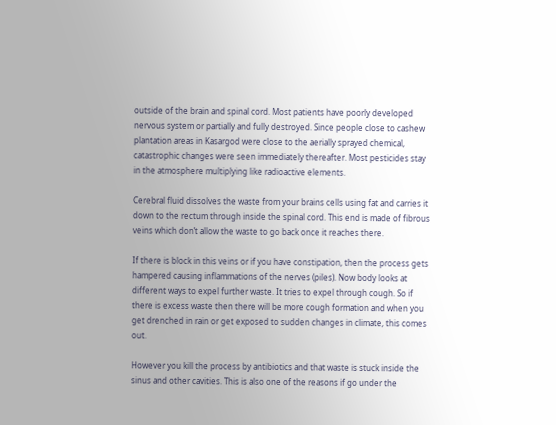outside of the brain and spinal cord. Most patients have poorly developed nervous system or partially and fully destroyed. Since people close to cashew plantation areas in Kasargod were close to the aerially sprayed chemical, catastrophic changes were seen immediately thereafter. Most pesticides stay in the atmosphere multiplying like radioactive elements.

Cerebral fluid dissolves the waste from your brains cells using fat and carries it down to the rectum through inside the spinal cord. This end is made of fibrous veins which don’t allow the waste to go back once it reaches there.

If there is block in this veins or if you have constipation, then the process gets hampered causing inflammations of the nerves (piles). Now body looks at different ways to expel further waste. It tries to expel through cough. So if there is excess waste then there will be more cough formation and when you get drenched in rain or get exposed to sudden changes in climate, this comes out.

However you kill the process by antibiotics and that waste is stuck inside the sinus and other cavities. This is also one of the reasons if go under the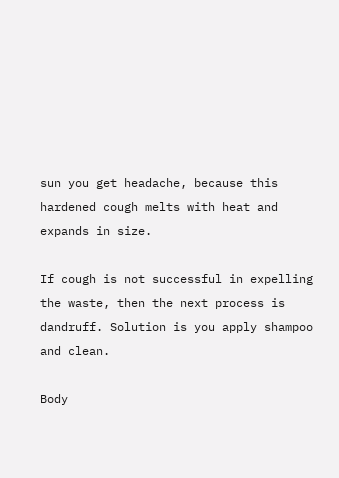sun you get headache, because this hardened cough melts with heat and expands in size.

If cough is not successful in expelling the waste, then the next process is dandruff. Solution is you apply shampoo and clean.

Body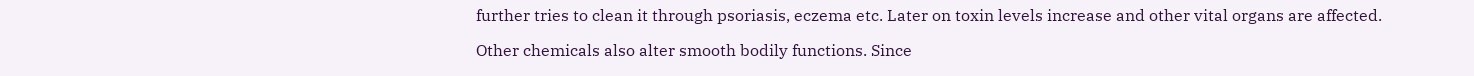further tries to clean it through psoriasis, eczema etc. Later on toxin levels increase and other vital organs are affected.

Other chemicals also alter smooth bodily functions. Since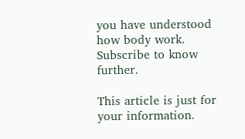you have understood how body work. Subscribe to know further.

This article is just for your information.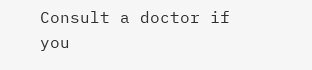Consult a doctor if you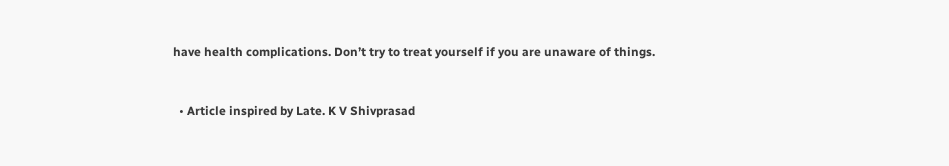have health complications. Don’t try to treat yourself if you are unaware of things.


  • Article inspired by Late. K V Shivprasad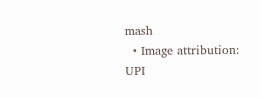mash
  • Image attribution:
UPI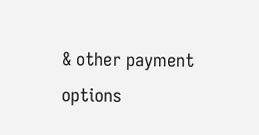& other payment options